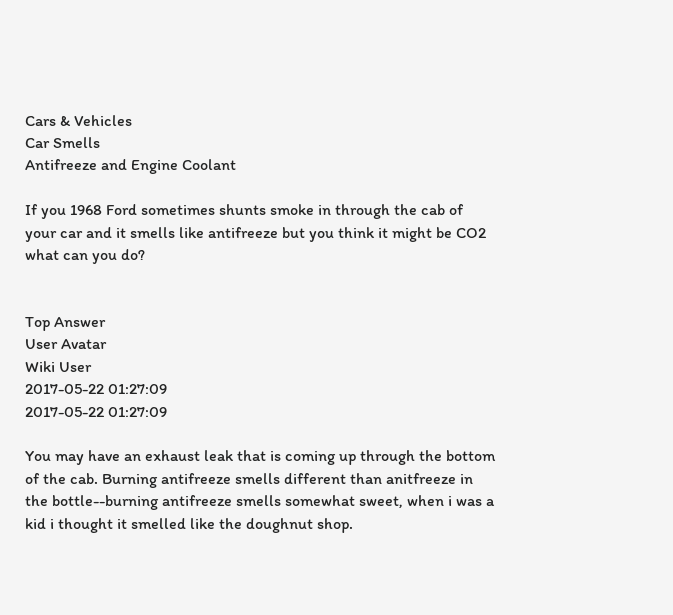Cars & Vehicles
Car Smells
Antifreeze and Engine Coolant

If you 1968 Ford sometimes shunts smoke in through the cab of your car and it smells like antifreeze but you think it might be CO2 what can you do?


Top Answer
User Avatar
Wiki User
2017-05-22 01:27:09
2017-05-22 01:27:09

You may have an exhaust leak that is coming up through the bottom of the cab. Burning antifreeze smells different than anitfreeze in the bottle--burning antifreeze smells somewhat sweet, when i was a kid i thought it smelled like the doughnut shop.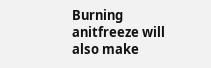Burning anitfreeze will also make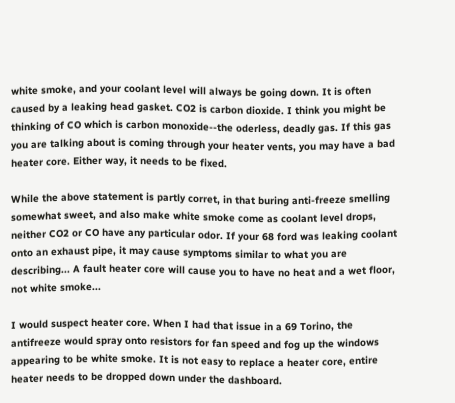white smoke, and your coolant level will always be going down. It is often caused by a leaking head gasket. CO2 is carbon dioxide. I think you might be thinking of CO which is carbon monoxide--the oderless, deadly gas. If this gas you are talking about is coming through your heater vents, you may have a bad heater core. Either way, it needs to be fixed.

While the above statement is partly corret, in that buring anti-freeze smelling somewhat sweet, and also make white smoke come as coolant level drops, neither CO2 or CO have any particular odor. If your 68 ford was leaking coolant onto an exhaust pipe, it may cause symptoms similar to what you are describing... A fault heater core will cause you to have no heat and a wet floor, not white smoke...

I would suspect heater core. When I had that issue in a 69 Torino, the antifreeze would spray onto resistors for fan speed and fog up the windows appearing to be white smoke. It is not easy to replace a heater core, entire heater needs to be dropped down under the dashboard.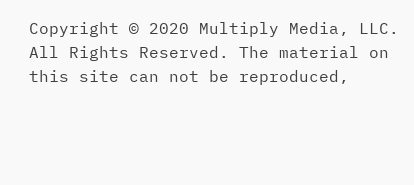Copyright © 2020 Multiply Media, LLC. All Rights Reserved. The material on this site can not be reproduced,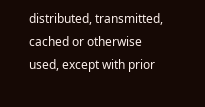distributed, transmitted, cached or otherwise used, except with prior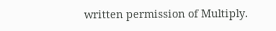written permission of Multiply.